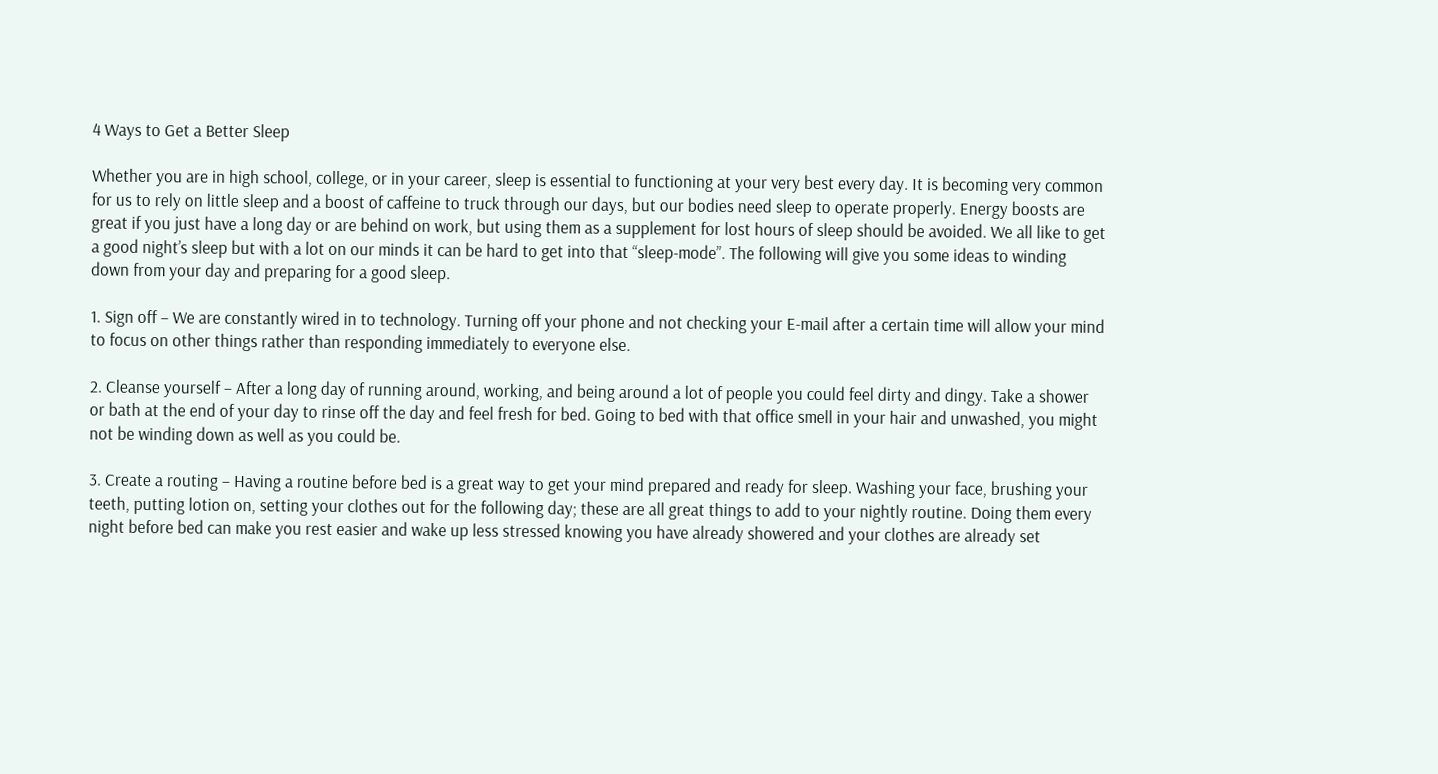4 Ways to Get a Better Sleep

Whether you are in high school, college, or in your career, sleep is essential to functioning at your very best every day. It is becoming very common for us to rely on little sleep and a boost of caffeine to truck through our days, but our bodies need sleep to operate properly. Energy boosts are great if you just have a long day or are behind on work, but using them as a supplement for lost hours of sleep should be avoided. We all like to get a good night’s sleep but with a lot on our minds it can be hard to get into that “sleep-mode”. The following will give you some ideas to winding down from your day and preparing for a good sleep.

1. Sign off – We are constantly wired in to technology. Turning off your phone and not checking your E-mail after a certain time will allow your mind to focus on other things rather than responding immediately to everyone else.

2. Cleanse yourself – After a long day of running around, working, and being around a lot of people you could feel dirty and dingy. Take a shower or bath at the end of your day to rinse off the day and feel fresh for bed. Going to bed with that office smell in your hair and unwashed, you might not be winding down as well as you could be.

3. Create a routing – Having a routine before bed is a great way to get your mind prepared and ready for sleep. Washing your face, brushing your teeth, putting lotion on, setting your clothes out for the following day; these are all great things to add to your nightly routine. Doing them every night before bed can make you rest easier and wake up less stressed knowing you have already showered and your clothes are already set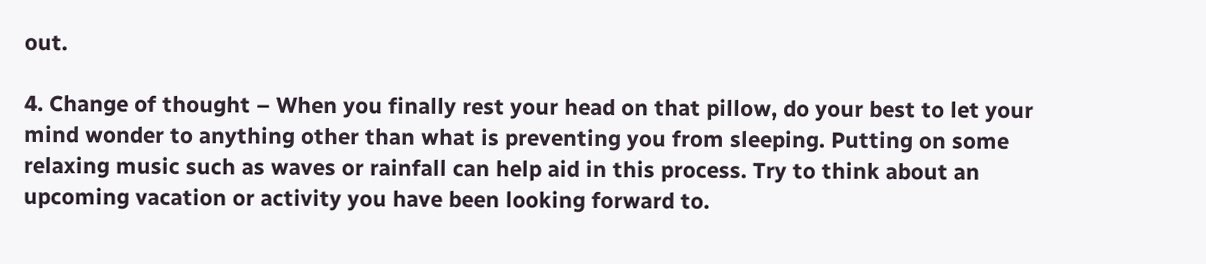out.

4. Change of thought – When you finally rest your head on that pillow, do your best to let your mind wonder to anything other than what is preventing you from sleeping. Putting on some relaxing music such as waves or rainfall can help aid in this process. Try to think about an upcoming vacation or activity you have been looking forward to.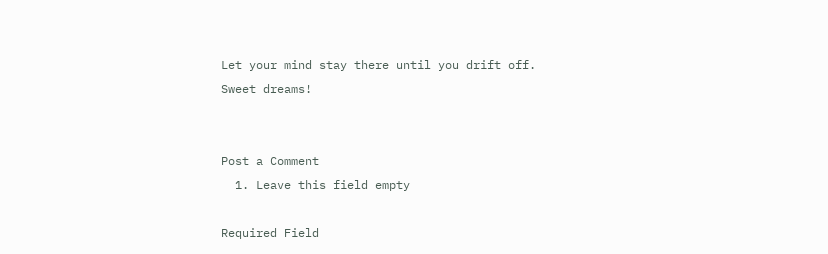Let your mind stay there until you drift off. Sweet dreams!


Post a Comment
  1. Leave this field empty

Required Field